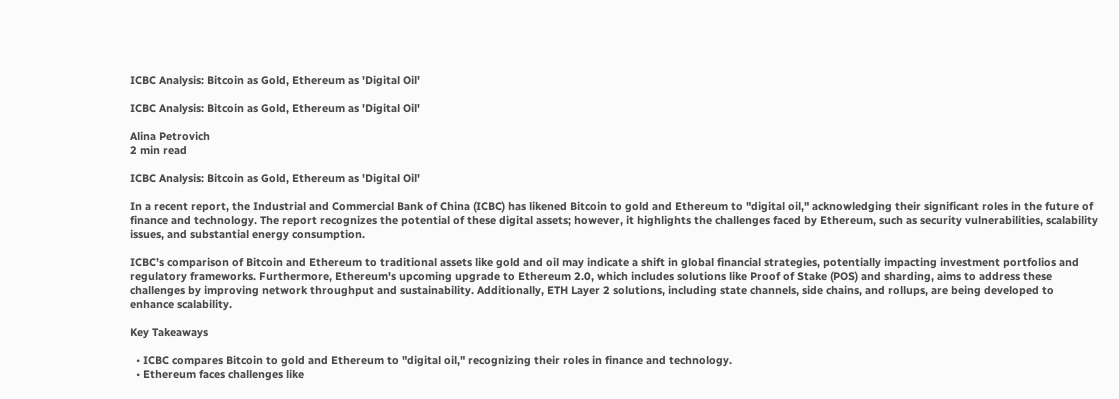ICBC Analysis: Bitcoin as Gold, Ethereum as 'Digital Oil'

ICBC Analysis: Bitcoin as Gold, Ethereum as 'Digital Oil'

Alina Petrovich
2 min read

ICBC Analysis: Bitcoin as Gold, Ethereum as 'Digital Oil'

In a recent report, the Industrial and Commercial Bank of China (ICBC) has likened Bitcoin to gold and Ethereum to "digital oil," acknowledging their significant roles in the future of finance and technology. The report recognizes the potential of these digital assets; however, it highlights the challenges faced by Ethereum, such as security vulnerabilities, scalability issues, and substantial energy consumption.

ICBC’s comparison of Bitcoin and Ethereum to traditional assets like gold and oil may indicate a shift in global financial strategies, potentially impacting investment portfolios and regulatory frameworks. Furthermore, Ethereum's upcoming upgrade to Ethereum 2.0, which includes solutions like Proof of Stake (POS) and sharding, aims to address these challenges by improving network throughput and sustainability. Additionally, ETH Layer 2 solutions, including state channels, side chains, and rollups, are being developed to enhance scalability.

Key Takeaways

  • ICBC compares Bitcoin to gold and Ethereum to "digital oil," recognizing their roles in finance and technology.
  • Ethereum faces challenges like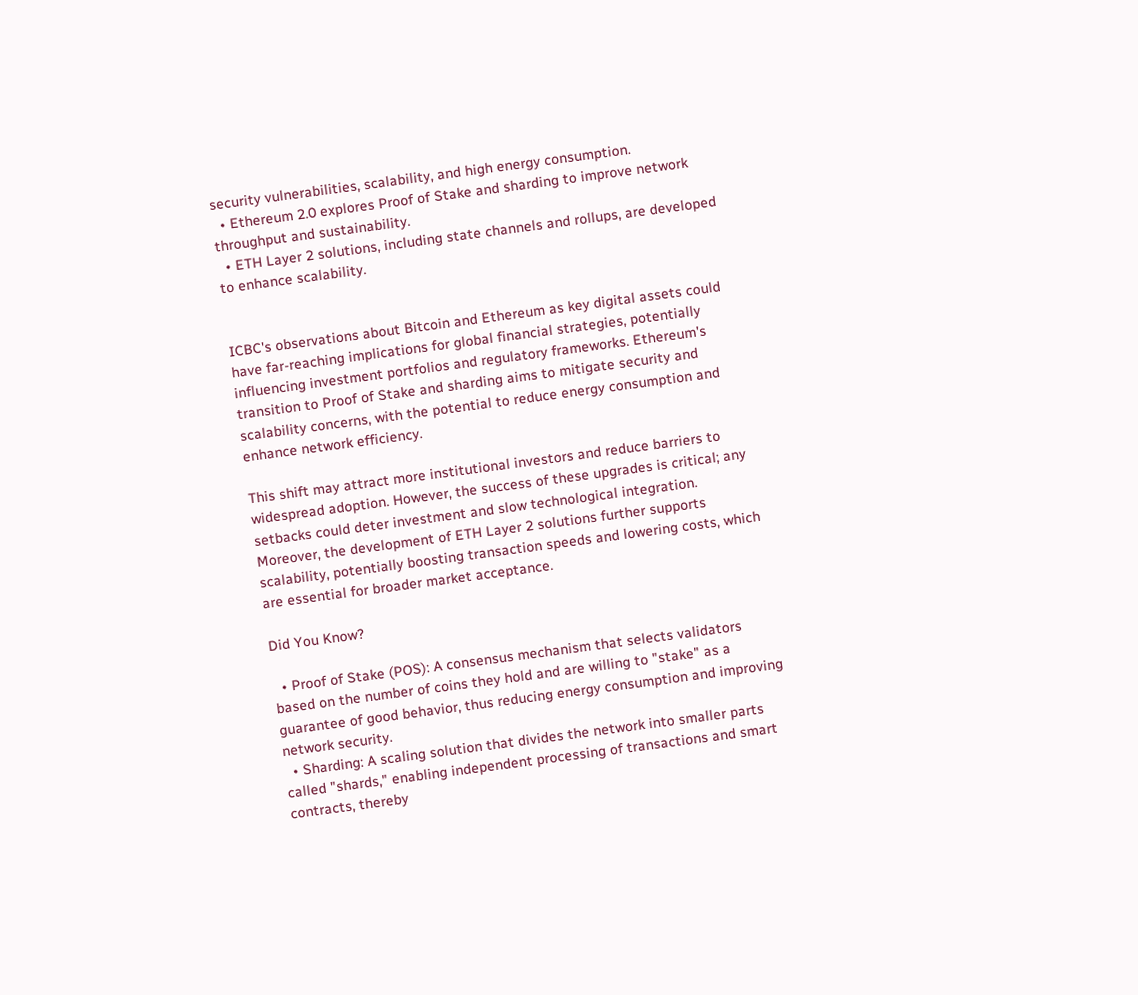security vulnerabilities, scalability, and high energy consumption.
  • Ethereum 2.0 explores Proof of Stake and sharding to improve network throughput and sustainability.
  • ETH Layer 2 solutions, including state channels and rollups, are developed to enhance scalability.


ICBC's observations about Bitcoin and Ethereum as key digital assets could have far-reaching implications for global financial strategies, potentially influencing investment portfolios and regulatory frameworks. Ethereum's transition to Proof of Stake and sharding aims to mitigate security and scalability concerns, with the potential to reduce energy consumption and enhance network efficiency.

This shift may attract more institutional investors and reduce barriers to widespread adoption. However, the success of these upgrades is critical; any setbacks could deter investment and slow technological integration. Moreover, the development of ETH Layer 2 solutions further supports scalability, potentially boosting transaction speeds and lowering costs, which are essential for broader market acceptance.

Did You Know?

  • Proof of Stake (POS): A consensus mechanism that selects validators based on the number of coins they hold and are willing to "stake" as a guarantee of good behavior, thus reducing energy consumption and improving network security.
  • Sharding: A scaling solution that divides the network into smaller parts called "shards," enabling independent processing of transactions and smart contracts, thereby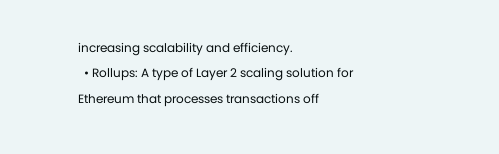increasing scalability and efficiency.
  • Rollups: A type of Layer 2 scaling solution for Ethereum that processes transactions off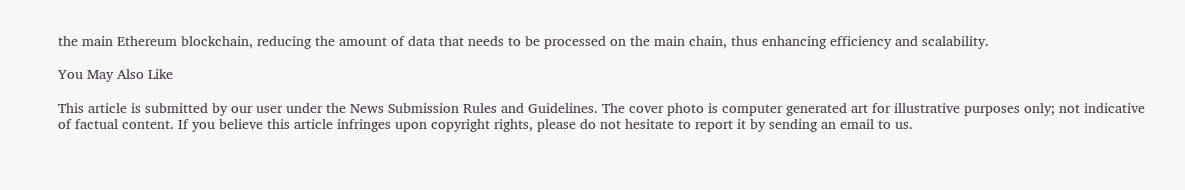the main Ethereum blockchain, reducing the amount of data that needs to be processed on the main chain, thus enhancing efficiency and scalability.

You May Also Like

This article is submitted by our user under the News Submission Rules and Guidelines. The cover photo is computer generated art for illustrative purposes only; not indicative of factual content. If you believe this article infringes upon copyright rights, please do not hesitate to report it by sending an email to us.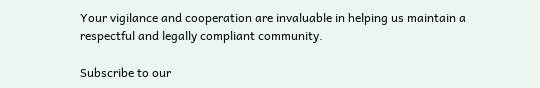Your vigilance and cooperation are invaluable in helping us maintain a respectful and legally compliant community.

Subscribe to our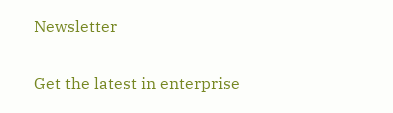Newsletter

Get the latest in enterprise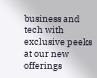business and tech with exclusive peeks at our new offerings